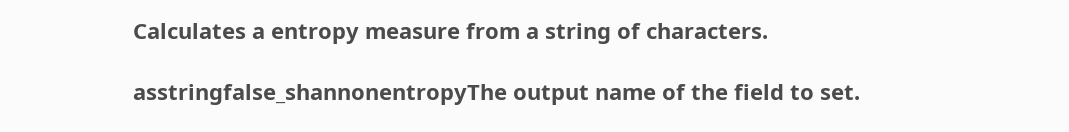Calculates a entropy measure from a string of characters.

asstringfalse_shannonentropyThe output name of the field to set.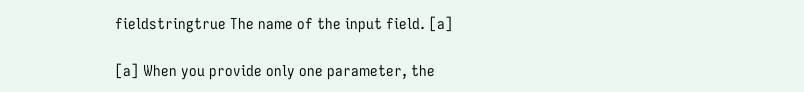fieldstringtrue The name of the input field. [a]

[a] When you provide only one parameter, the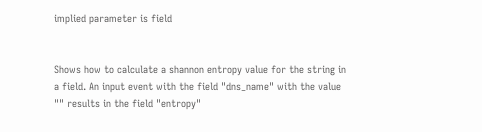implied parameter is field


Shows how to calculate a shannon entropy value for the string in a field. An input event with the field "dns_name" with the value "" results in the field "entropy"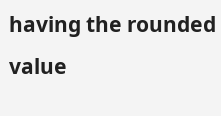having the rounded value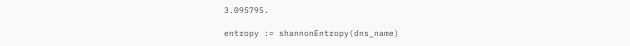3.095795.

entropy := shannonEntropy(dns_name)